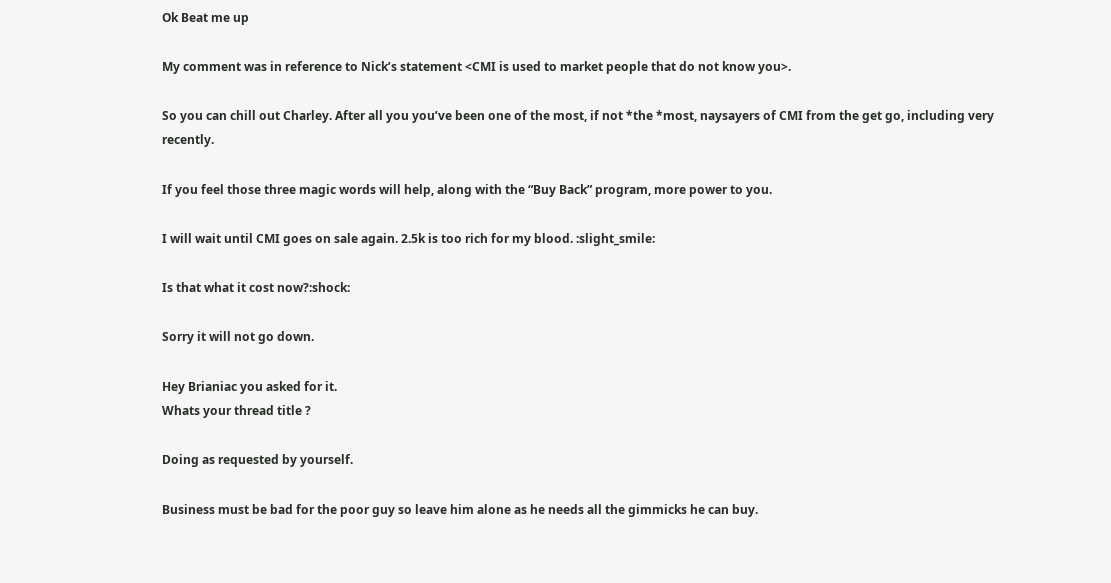Ok Beat me up

My comment was in reference to Nick’s statement <CMI is used to market people that do not know you>.

So you can chill out Charley. After all you you’ve been one of the most, if not *the *most, naysayers of CMI from the get go, including very recently.

If you feel those three magic words will help, along with the “Buy Back” program, more power to you.

I will wait until CMI goes on sale again. 2.5k is too rich for my blood. :slight_smile:

Is that what it cost now?:shock:

Sorry it will not go down.

Hey Brianiac you asked for it.
Whats your thread title ?

Doing as requested by yourself.

Business must be bad for the poor guy so leave him alone as he needs all the gimmicks he can buy.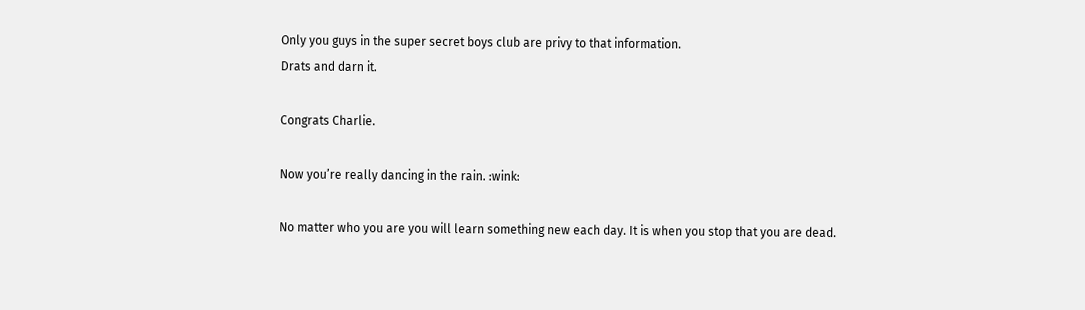Only you guys in the super secret boys club are privy to that information.
Drats and darn it.

Congrats Charlie.

Now you’re really dancing in the rain. :wink:

No matter who you are you will learn something new each day. It is when you stop that you are dead.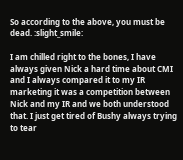So according to the above, you must be dead. :slight_smile:

I am chilled right to the bones, I have always given Nick a hard time about CMI and I always compared it to my IR marketing it was a competition between Nick and my IR and we both understood that. I just get tired of Bushy always trying to tear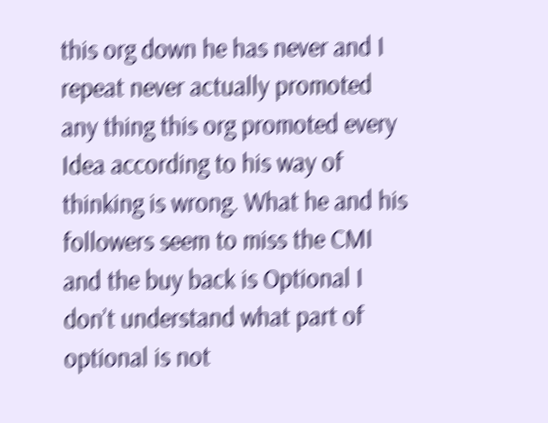this org down he has never and I repeat never actually promoted any thing this org promoted every Idea according to his way of thinking is wrong. What he and his followers seem to miss the CMI and the buy back is Optional I don’t understand what part of optional is not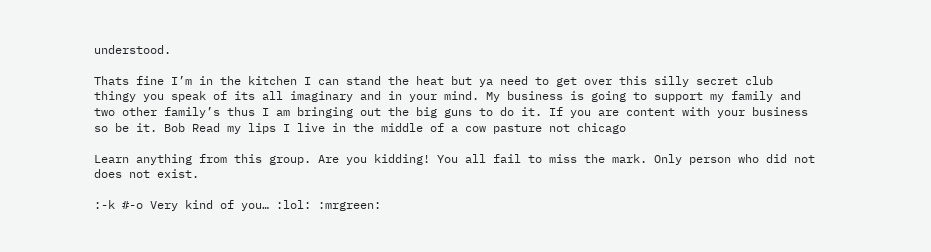understood.

Thats fine I’m in the kitchen I can stand the heat but ya need to get over this silly secret club thingy you speak of its all imaginary and in your mind. My business is going to support my family and two other family’s thus I am bringing out the big guns to do it. If you are content with your business so be it. Bob Read my lips I live in the middle of a cow pasture not chicago

Learn anything from this group. Are you kidding! You all fail to miss the mark. Only person who did not does not exist.

:-k #-o Very kind of you… :lol: :mrgreen: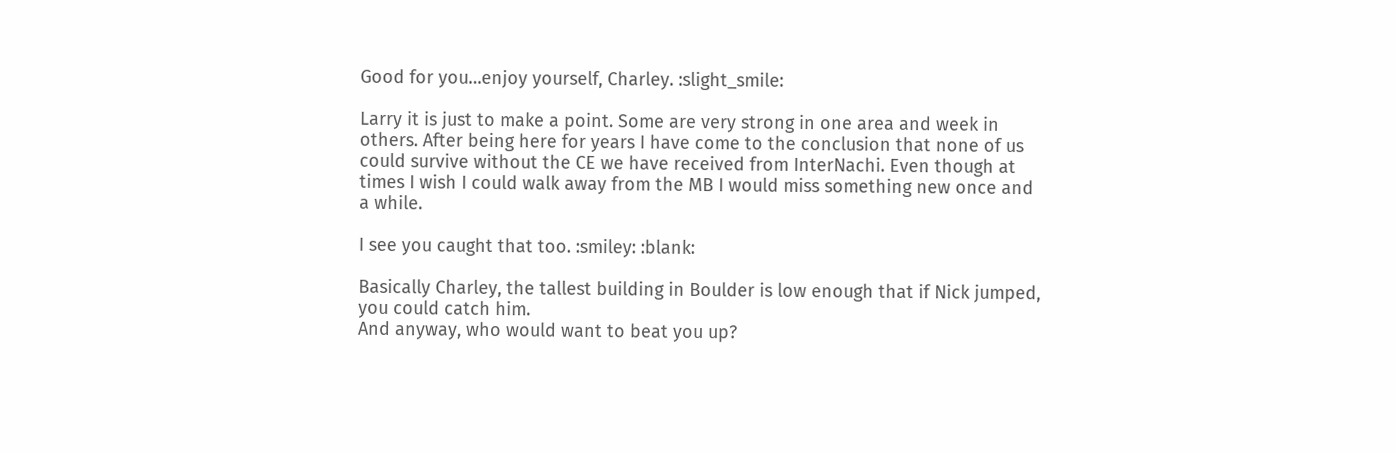Good for you…enjoy yourself, Charley. :slight_smile:

Larry it is just to make a point. Some are very strong in one area and week in others. After being here for years I have come to the conclusion that none of us could survive without the CE we have received from InterNachi. Even though at times I wish I could walk away from the MB I would miss something new once and a while.

I see you caught that too. :smiley: :blank:

Basically Charley, the tallest building in Boulder is low enough that if Nick jumped, you could catch him.
And anyway, who would want to beat you up?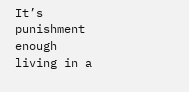It’s punishment enough living in a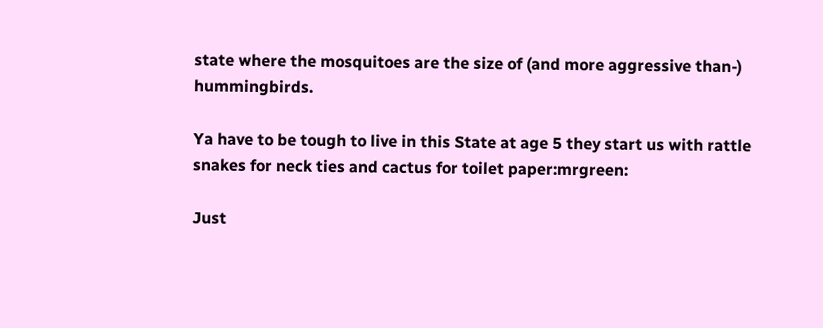state where the mosquitoes are the size of (and more aggressive than-) hummingbirds.

Ya have to be tough to live in this State at age 5 they start us with rattle snakes for neck ties and cactus for toilet paper:mrgreen:

Just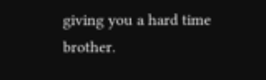giving you a hard time brother.